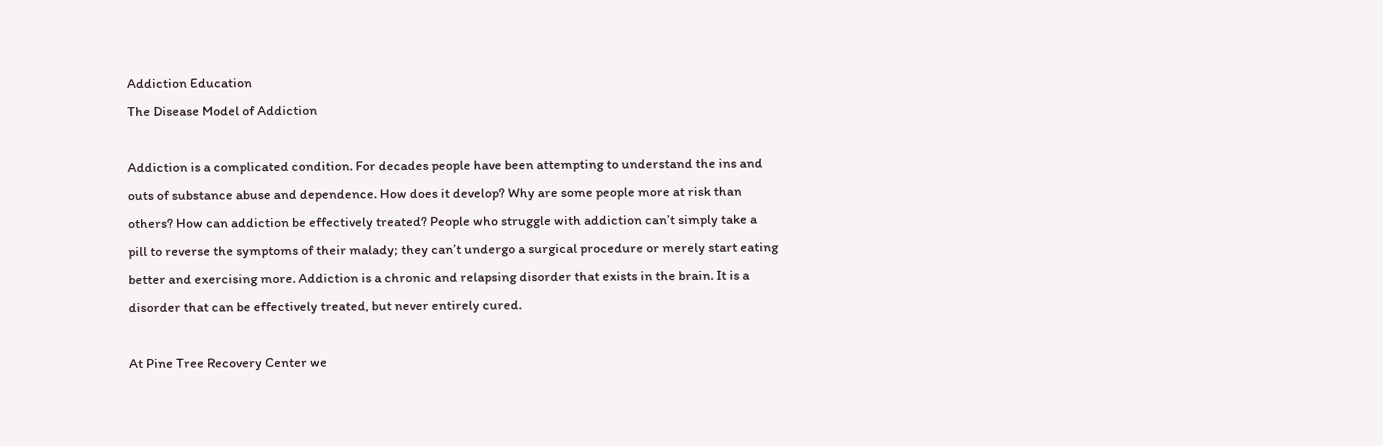Addiction Education
The Disease Model of Addiction

Addiction is a complicated condition. For decades people have been attempting to understand the ins and outs of substance abuse and dependence. How does it develop? Why are some people more at risk than others? How can addiction be effectively treated? People who struggle with addiction can’t simply take a pill to reverse the symptoms of their malady; they can’t undergo a surgical procedure or merely start eating better and exercising more. Addiction is a chronic and relapsing disorder that exists in the brain. It is a disorder that can be effectively treated, but never entirely cured.

At Pine Tree Recovery Center we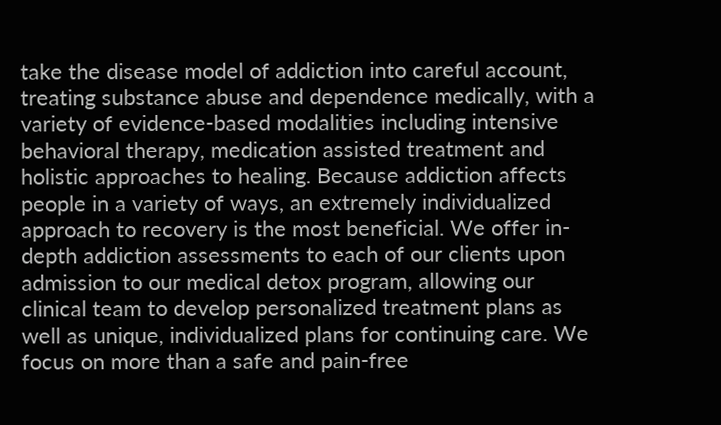take the disease model of addiction into careful account, treating substance abuse and dependence medically, with a variety of evidence-based modalities including intensive behavioral therapy, medication assisted treatment and holistic approaches to healing. Because addiction affects people in a variety of ways, an extremely individualized approach to recovery is the most beneficial. We offer in-depth addiction assessments to each of our clients upon admission to our medical detox program, allowing our clinical team to develop personalized treatment plans as well as unique, individualized plans for continuing care. We focus on more than a safe and pain-free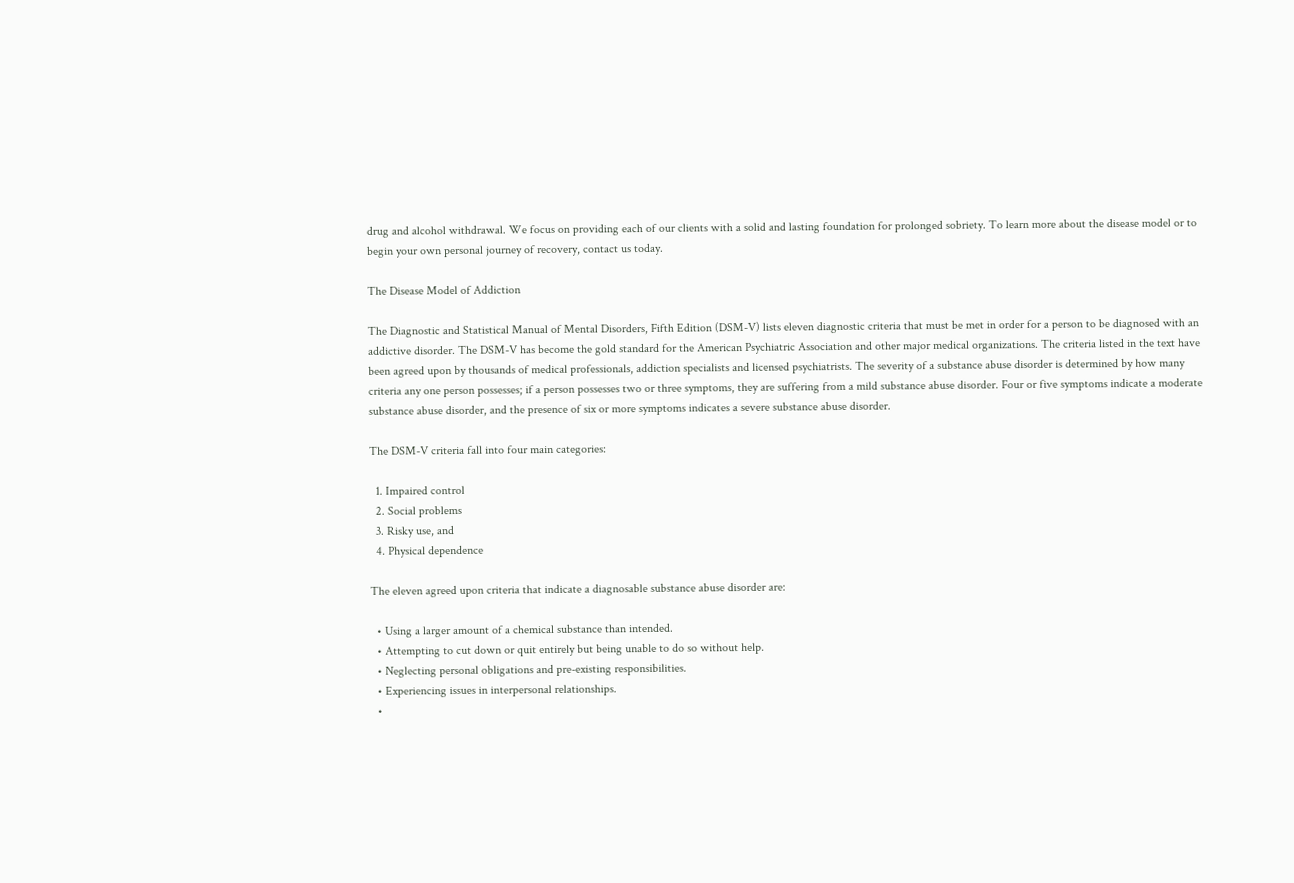drug and alcohol withdrawal. We focus on providing each of our clients with a solid and lasting foundation for prolonged sobriety. To learn more about the disease model or to begin your own personal journey of recovery, contact us today.

The Disease Model of Addiction

The Diagnostic and Statistical Manual of Mental Disorders, Fifth Edition (DSM-V) lists eleven diagnostic criteria that must be met in order for a person to be diagnosed with an addictive disorder. The DSM-V has become the gold standard for the American Psychiatric Association and other major medical organizations. The criteria listed in the text have been agreed upon by thousands of medical professionals, addiction specialists and licensed psychiatrists. The severity of a substance abuse disorder is determined by how many criteria any one person possesses; if a person possesses two or three symptoms, they are suffering from a mild substance abuse disorder. Four or five symptoms indicate a moderate substance abuse disorder, and the presence of six or more symptoms indicates a severe substance abuse disorder.

The DSM-V criteria fall into four main categories:

  1. Impaired control
  2. Social problems
  3. Risky use, and
  4. Physical dependence

The eleven agreed upon criteria that indicate a diagnosable substance abuse disorder are:

  • Using a larger amount of a chemical substance than intended.
  • Attempting to cut down or quit entirely but being unable to do so without help.
  • Neglecting personal obligations and pre-existing responsibilities.
  • Experiencing issues in interpersonal relationships.
  •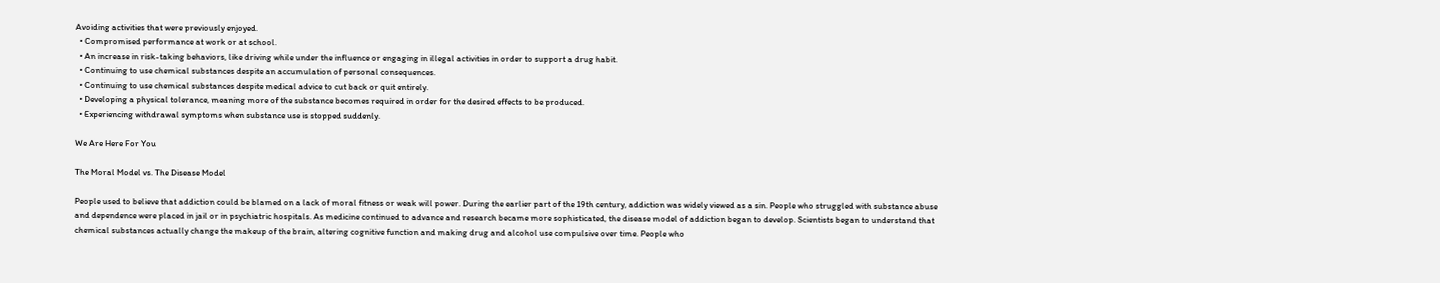Avoiding activities that were previously enjoyed.
  • Compromised performance at work or at school.
  • An increase in risk-taking behaviors, like driving while under the influence or engaging in illegal activities in order to support a drug habit.
  • Continuing to use chemical substances despite an accumulation of personal consequences.
  • Continuing to use chemical substances despite medical advice to cut back or quit entirely.
  • Developing a physical tolerance, meaning more of the substance becomes required in order for the desired effects to be produced.
  • Experiencing withdrawal symptoms when substance use is stopped suddenly.

We Are Here For You

The Moral Model vs. The Disease Model

People used to believe that addiction could be blamed on a lack of moral fitness or weak will power. During the earlier part of the 19th century, addiction was widely viewed as a sin. People who struggled with substance abuse and dependence were placed in jail or in psychiatric hospitals. As medicine continued to advance and research became more sophisticated, the disease model of addiction began to develop. Scientists began to understand that chemical substances actually change the makeup of the brain, altering cognitive function and making drug and alcohol use compulsive over time. People who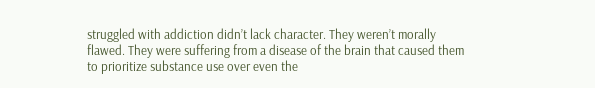struggled with addiction didn’t lack character. They weren’t morally flawed. They were suffering from a disease of the brain that caused them to prioritize substance use over even the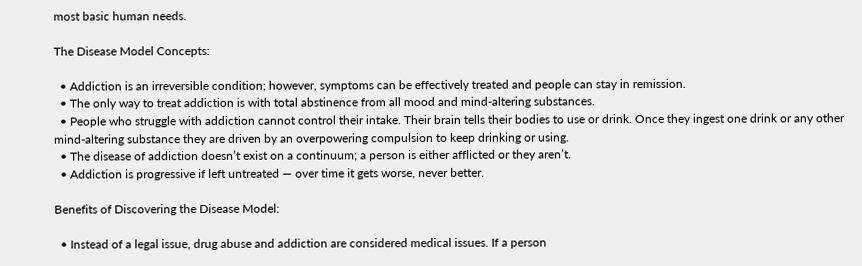most basic human needs.

The Disease Model Concepts:

  • Addiction is an irreversible condition; however, symptoms can be effectively treated and people can stay in remission.
  • The only way to treat addiction is with total abstinence from all mood and mind-altering substances.
  • People who struggle with addiction cannot control their intake. Their brain tells their bodies to use or drink. Once they ingest one drink or any other mind-altering substance they are driven by an overpowering compulsion to keep drinking or using.
  • The disease of addiction doesn’t exist on a continuum; a person is either afflicted or they aren’t.
  • Addiction is progressive if left untreated — over time it gets worse, never better.

Benefits of Discovering the Disease Model:

  • Instead of a legal issue, drug abuse and addiction are considered medical issues. If a person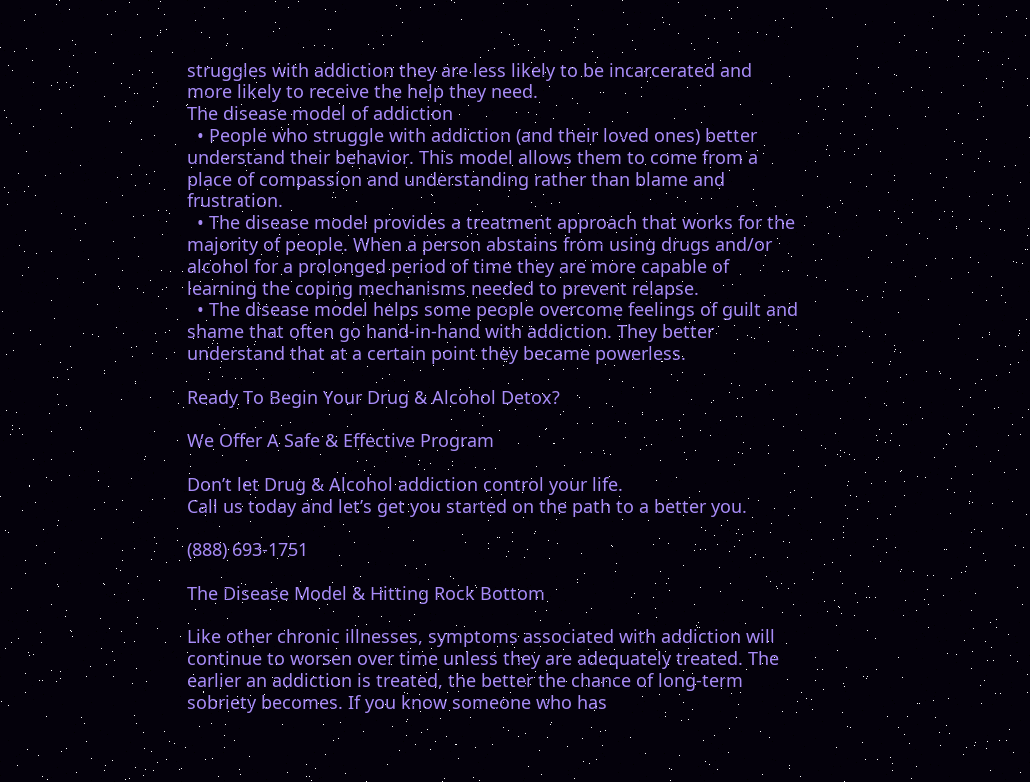struggles with addiction they are less likely to be incarcerated and more likely to receive the help they need.
The disease model of addiction
  • People who struggle with addiction (and their loved ones) better understand their behavior. This model allows them to come from a place of compassion and understanding rather than blame and frustration.
  • The disease model provides a treatment approach that works for the majority of people. When a person abstains from using drugs and/or alcohol for a prolonged period of time they are more capable of learning the coping mechanisms needed to prevent relapse.
  • The disease model helps some people overcome feelings of guilt and shame that often go hand-in-hand with addiction. They better understand that at a certain point they became powerless.

Ready To Begin Your Drug & Alcohol Detox?

We Offer A Safe & Effective Program

Don’t let Drug & Alcohol addiction control your life.
Call us today and let’s get you started on the path to a better you.

(888) 693-1751

The Disease Model & Hitting Rock Bottom

Like other chronic illnesses, symptoms associated with addiction will continue to worsen over time unless they are adequately treated. The earlier an addiction is treated, the better the chance of long-term sobriety becomes. If you know someone who has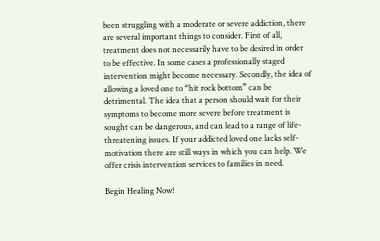been struggling with a moderate or severe addiction, there are several important things to consider. First of all, treatment does not necessarily have to be desired in order to be effective. In some cases a professionally staged intervention might become necessary. Secondly, the idea of allowing a loved one to “hit rock bottom” can be detrimental. The idea that a person should wait for their symptoms to become more severe before treatment is sought can be dangerous, and can lead to a range of life-threatening issues. If your addicted loved one lacks self-motivation there are still ways in which you can help. We offer crisis intervention services to families in need.

Begin Healing Now!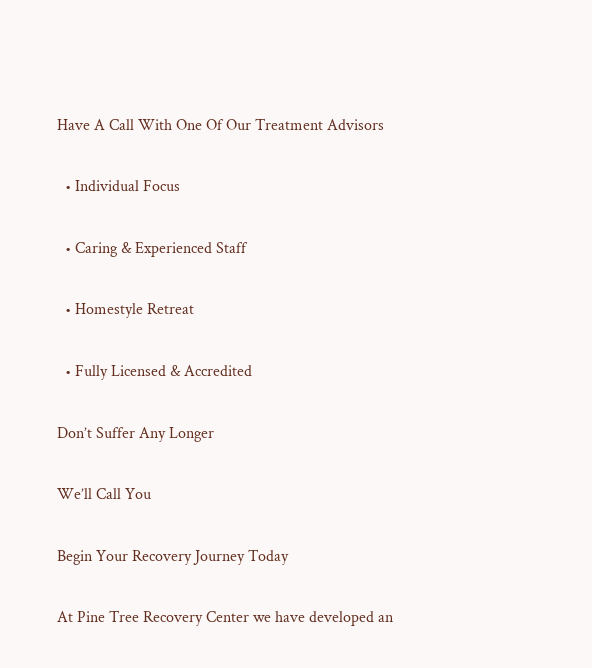Have A Call With One Of Our Treatment Advisors

  • Individual Focus

  • Caring & Experienced Staff

  • Homestyle Retreat

  • Fully Licensed & Accredited

Don’t Suffer Any Longer

We’ll Call You

Begin Your Recovery Journey Today

At Pine Tree Recovery Center we have developed an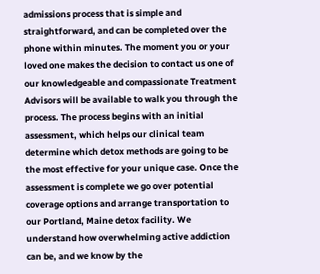admissions process that is simple and straightforward, and can be completed over the phone within minutes. The moment you or your loved one makes the decision to contact us one of our knowledgeable and compassionate Treatment Advisors will be available to walk you through the process. The process begins with an initial assessment, which helps our clinical team determine which detox methods are going to be the most effective for your unique case. Once the assessment is complete we go over potential coverage options and arrange transportation to our Portland, Maine detox facility. We understand how overwhelming active addiction can be, and we know by the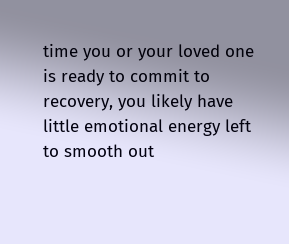time you or your loved one is ready to commit to recovery, you likely have little emotional energy left to smooth out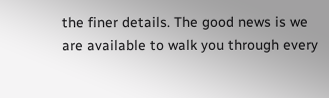the finer details. The good news is we are available to walk you through every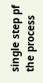single step pf the process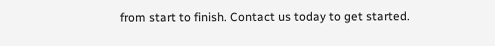from start to finish. Contact us today to get started.